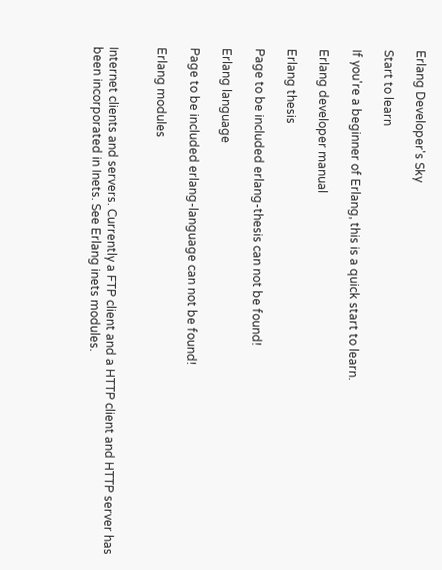Erlang Developer's Sky

Start to learn

If you're a beginner of Erlang, this is a quick start to learn.

Erlang developer manual

Erlang thesis

Page to be included erlang-thesis can not be found!

Erlang language

Page to be included erlang-language can not be found!

Erlang modules


Internet clients and servers. Currently a FTP client and a HTTP client and HTTP server has been incorporated in Inets. See Erlang inets modules.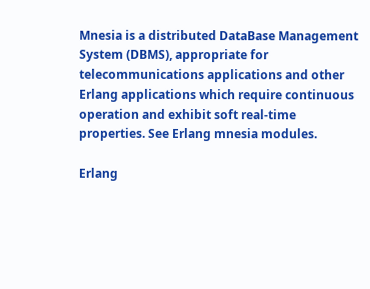Mnesia is a distributed DataBase Management System (DBMS), appropriate for telecommunications applications and other Erlang applications which require continuous operation and exhibit soft real-time properties. See Erlang mnesia modules.

Erlang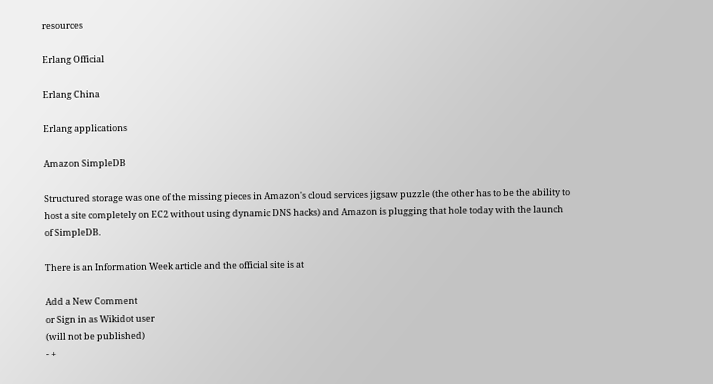resources

Erlang Official

Erlang China

Erlang applications

Amazon SimpleDB

Structured storage was one of the missing pieces in Amazon's cloud services jigsaw puzzle (the other has to be the ability to host a site completely on EC2 without using dynamic DNS hacks) and Amazon is plugging that hole today with the launch of SimpleDB.

There is an Information Week article and the official site is at

Add a New Comment
or Sign in as Wikidot user
(will not be published)
- +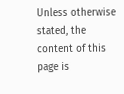Unless otherwise stated, the content of this page is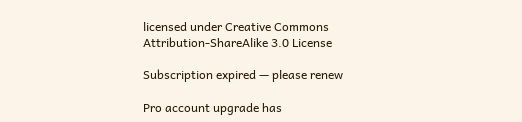licensed under Creative Commons Attribution-ShareAlike 3.0 License

Subscription expired — please renew

Pro account upgrade has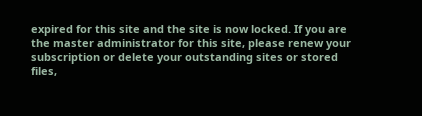expired for this site and the site is now locked. If you are the master administrator for this site, please renew your subscription or delete your outstanding sites or stored files,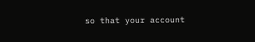so that your account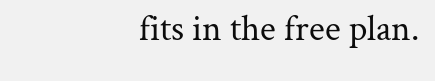fits in the free plan.